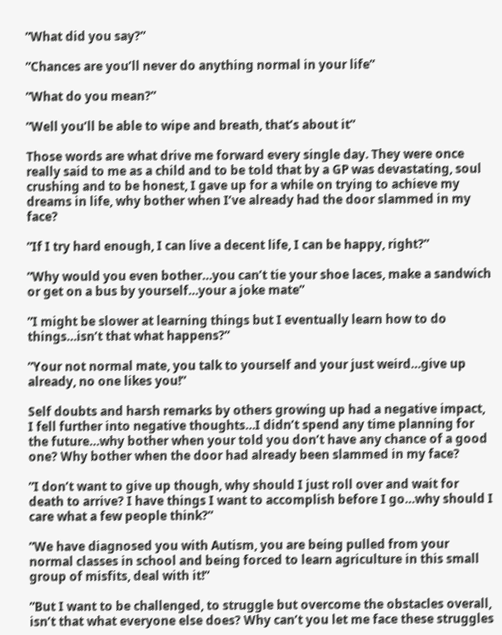”What did you say?”

”Chances are you’ll never do anything normal in your life”

”What do you mean?”

”Well you’ll be able to wipe and breath, that’s about it”

Those words are what drive me forward every single day. They were once really said to me as a child and to be told that by a GP was devastating, soul crushing and to be honest, I gave up for a while on trying to achieve my dreams in life, why bother when I’ve already had the door slammed in my face?

”If I try hard enough, I can live a decent life, I can be happy, right?”

”Why would you even bother…you can’t tie your shoe laces, make a sandwich or get on a bus by yourself…your a joke mate”

”I might be slower at learning things but I eventually learn how to do things…isn’t that what happens?”

”Your not normal mate, you talk to yourself and your just weird…give up already, no one likes you!”

Self doubts and harsh remarks by others growing up had a negative impact, I fell further into negative thoughts…I didn’t spend any time planning for the future…why bother when your told you don’t have any chance of a good one? Why bother when the door had already been slammed in my face?

”I don’t want to give up though, why should I just roll over and wait for death to arrive? I have things I want to accomplish before I go…why should I care what a few people think?”

”We have diagnosed you with Autism, you are being pulled from your normal classes in school and being forced to learn agriculture in this small group of misfits, deal with it!”

”But I want to be challenged, to struggle but overcome the obstacles overall, isn’t that what everyone else does? Why can’t you let me face these struggles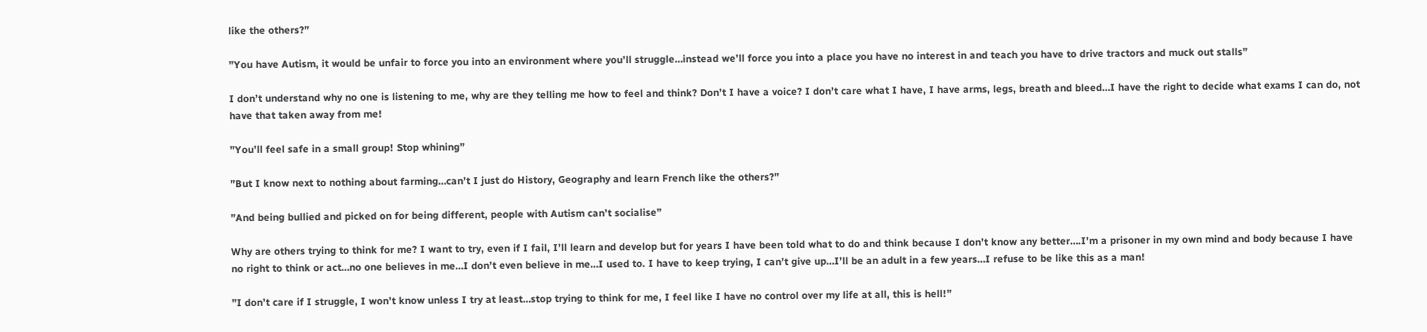like the others?”

”You have Autism, it would be unfair to force you into an environment where you’ll struggle…instead we’ll force you into a place you have no interest in and teach you have to drive tractors and muck out stalls”

I don’t understand why no one is listening to me, why are they telling me how to feel and think? Don’t I have a voice? I don’t care what I have, I have arms, legs, breath and bleed…I have the right to decide what exams I can do, not have that taken away from me!

”You’ll feel safe in a small group! Stop whining”

”But I know next to nothing about farming…can’t I just do History, Geography and learn French like the others?”

”And being bullied and picked on for being different, people with Autism can’t socialise”

Why are others trying to think for me? I want to try, even if I fail, I’ll learn and develop but for years I have been told what to do and think because I don’t know any better….I’m a prisoner in my own mind and body because I have no right to think or act…no one believes in me…I don’t even believe in me…I used to. I have to keep trying, I can’t give up…I’ll be an adult in a few years…I refuse to be like this as a man!

”I don’t care if I struggle, I won’t know unless I try at least…stop trying to think for me, I feel like I have no control over my life at all, this is hell!”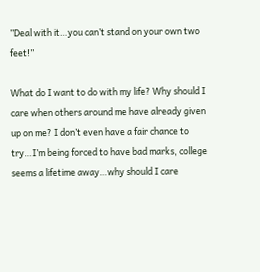”Deal with it…you can’t stand on your own two feet!”

What do I want to do with my life? Why should I care when others around me have already given up on me? I don’t even have a fair chance to try…I’m being forced to have bad marks, college seems a lifetime away…why should I care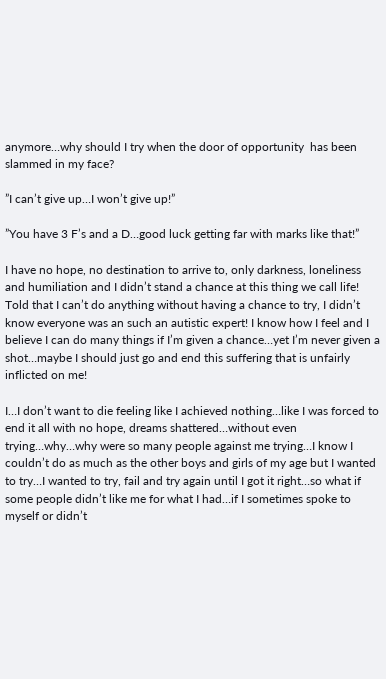anymore…why should I try when the door of opportunity  has been slammed in my face?

”I can’t give up…I won’t give up!”

”You have 3 F’s and a D…good luck getting far with marks like that!”

I have no hope, no destination to arrive to, only darkness, loneliness and humiliation and I didn’t stand a chance at this thing we call life! Told that I can’t do anything without having a chance to try, I didn’t know everyone was an such an autistic expert! I know how I feel and I believe I can do many things if I’m given a chance…yet I’m never given a shot…maybe I should just go and end this suffering that is unfairly inflicted on me!

I…I don’t want to die feeling like I achieved nothing…like I was forced to end it all with no hope, dreams shattered…without even trying…why…why were so many people against me trying…I know I couldn’t do as much as the other boys and girls of my age but I wanted to try…I wanted to try, fail and try again until I got it right…so what if some people didn’t like me for what I had…if I sometimes spoke to myself or didn’t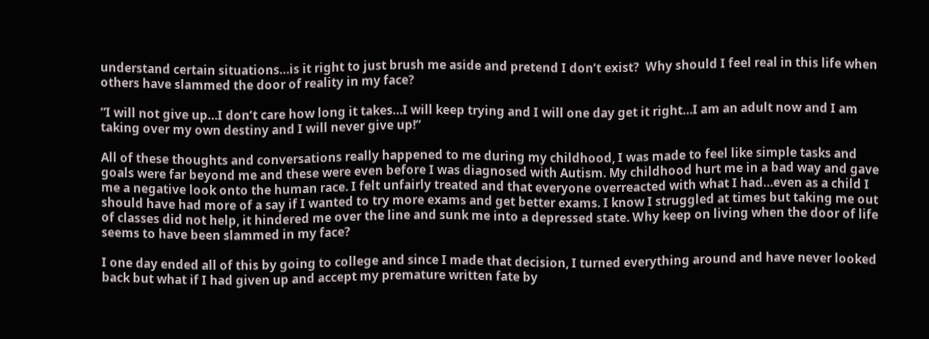understand certain situations…is it right to just brush me aside and pretend I don’t exist?  Why should I feel real in this life when others have slammed the door of reality in my face?

”I will not give up…I don’t care how long it takes…I will keep trying and I will one day get it right…I am an adult now and I am taking over my own destiny and I will never give up!”

All of these thoughts and conversations really happened to me during my childhood, I was made to feel like simple tasks and goals were far beyond me and these were even before I was diagnosed with Autism. My childhood hurt me in a bad way and gave me a negative look onto the human race. I felt unfairly treated and that everyone overreacted with what I had…even as a child I should have had more of a say if I wanted to try more exams and get better exams. I know I struggled at times but taking me out of classes did not help, it hindered me over the line and sunk me into a depressed state. Why keep on living when the door of life seems to have been slammed in my face?

I one day ended all of this by going to college and since I made that decision, I turned everything around and have never looked back but what if I had given up and accept my premature written fate by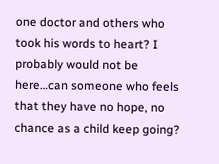one doctor and others who took his words to heart? I probably would not be here…can someone who feels that they have no hope, no chance as a child keep going?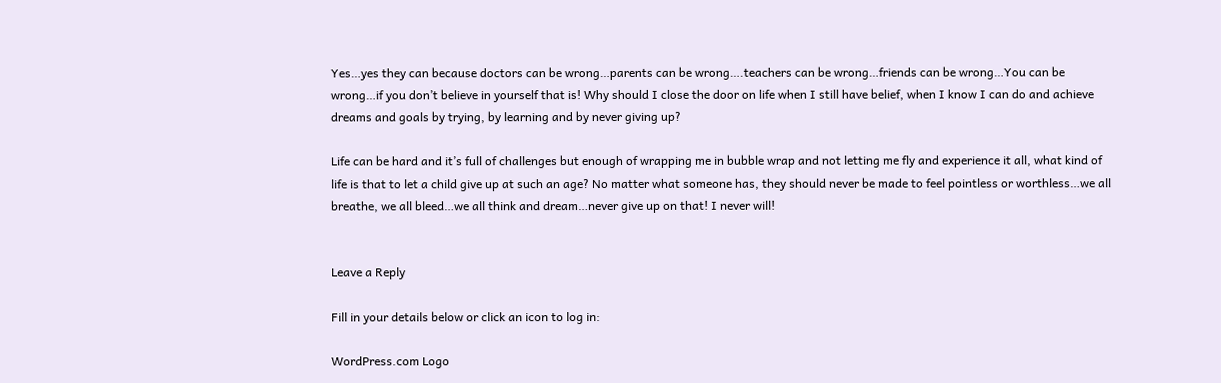Yes…yes they can because doctors can be wrong…parents can be wrong….teachers can be wrong…friends can be wrong…You can be wrong…if you don’t believe in yourself that is! Why should I close the door on life when I still have belief, when I know I can do and achieve dreams and goals by trying, by learning and by never giving up?

Life can be hard and it’s full of challenges but enough of wrapping me in bubble wrap and not letting me fly and experience it all, what kind of life is that to let a child give up at such an age? No matter what someone has, they should never be made to feel pointless or worthless…we all breathe, we all bleed…we all think and dream…never give up on that! I never will!


Leave a Reply

Fill in your details below or click an icon to log in:

WordPress.com Logo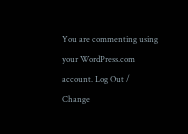You are commenting using your WordPress.com account. Log Out /  Change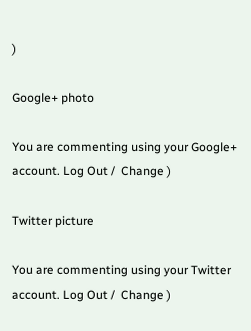)

Google+ photo

You are commenting using your Google+ account. Log Out /  Change )

Twitter picture

You are commenting using your Twitter account. Log Out /  Change )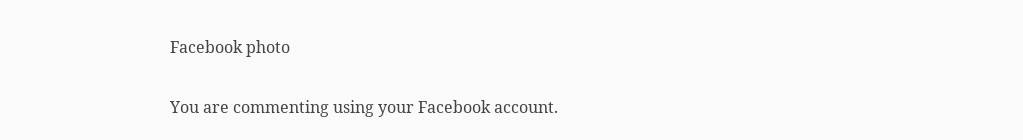Facebook photo

You are commenting using your Facebook account.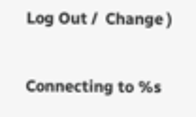Log Out /  Change )

Connecting to %s